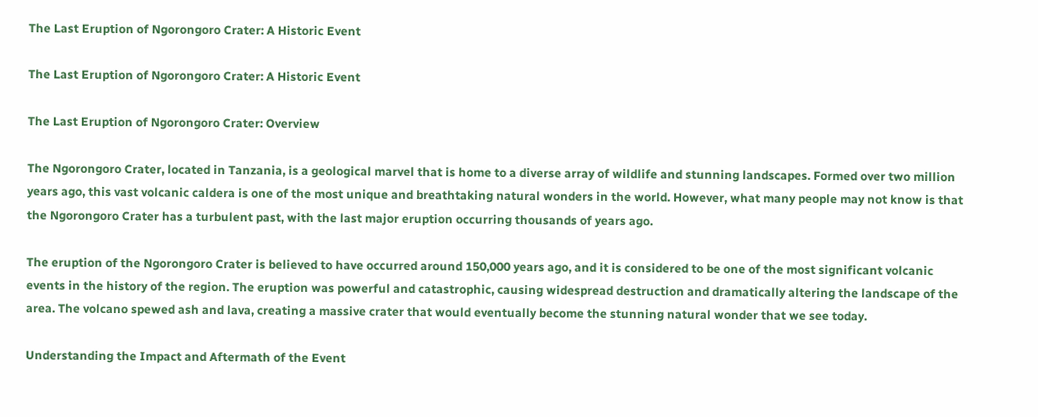The Last Eruption of Ngorongoro Crater: A Historic Event

The Last Eruption of Ngorongoro Crater: A Historic Event

The Last Eruption of Ngorongoro Crater: Overview

The Ngorongoro Crater, located in Tanzania, is a geological marvel that is home to a diverse array of wildlife and stunning landscapes. Formed over two million years ago, this vast volcanic caldera is one of the most unique and breathtaking natural wonders in the world. However, what many people may not know is that the Ngorongoro Crater has a turbulent past, with the last major eruption occurring thousands of years ago.

The eruption of the Ngorongoro Crater is believed to have occurred around 150,000 years ago, and it is considered to be one of the most significant volcanic events in the history of the region. The eruption was powerful and catastrophic, causing widespread destruction and dramatically altering the landscape of the area. The volcano spewed ash and lava, creating a massive crater that would eventually become the stunning natural wonder that we see today.

Understanding the Impact and Aftermath of the Event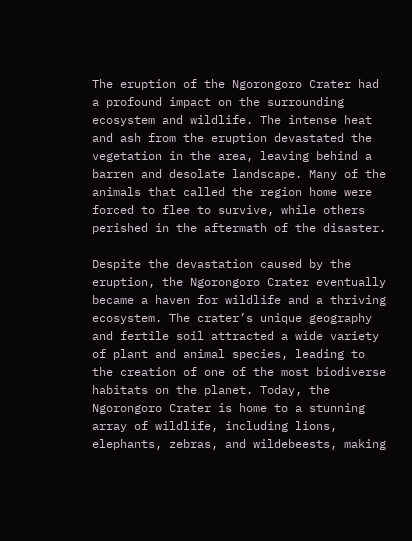The eruption of the Ngorongoro Crater had a profound impact on the surrounding ecosystem and wildlife. The intense heat and ash from the eruption devastated the vegetation in the area, leaving behind a barren and desolate landscape. Many of the animals that called the region home were forced to flee to survive, while others perished in the aftermath of the disaster.

Despite the devastation caused by the eruption, the Ngorongoro Crater eventually became a haven for wildlife and a thriving ecosystem. The crater’s unique geography and fertile soil attracted a wide variety of plant and animal species, leading to the creation of one of the most biodiverse habitats on the planet. Today, the Ngorongoro Crater is home to a stunning array of wildlife, including lions, elephants, zebras, and wildebeests, making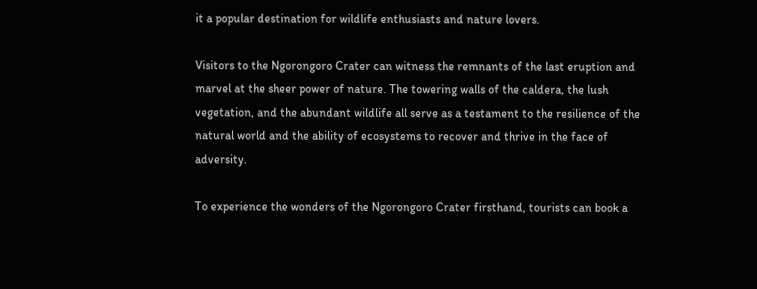it a popular destination for wildlife enthusiasts and nature lovers.

Visitors to the Ngorongoro Crater can witness the remnants of the last eruption and marvel at the sheer power of nature. The towering walls of the caldera, the lush vegetation, and the abundant wildlife all serve as a testament to the resilience of the natural world and the ability of ecosystems to recover and thrive in the face of adversity.

To experience the wonders of the Ngorongoro Crater firsthand, tourists can book a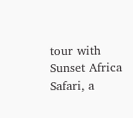tour with Sunset Africa Safari, a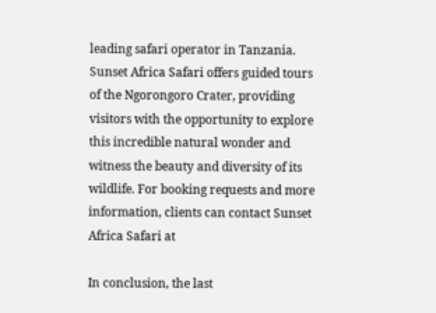leading safari operator in Tanzania. Sunset Africa Safari offers guided tours of the Ngorongoro Crater, providing visitors with the opportunity to explore this incredible natural wonder and witness the beauty and diversity of its wildlife. For booking requests and more information, clients can contact Sunset Africa Safari at

In conclusion, the last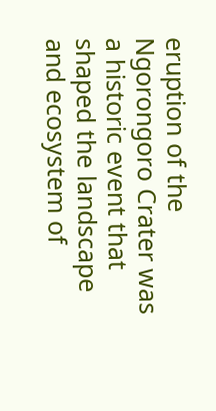eruption of the Ngorongoro Crater was a historic event that shaped the landscape and ecosystem of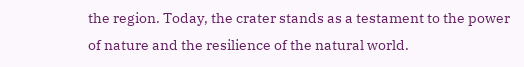the region. Today, the crater stands as a testament to the power of nature and the resilience of the natural world.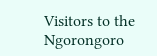Visitors to the Ngorongoro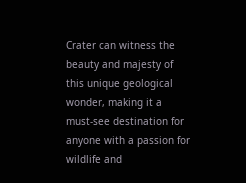Crater can witness the beauty and majesty of this unique geological wonder, making it a must-see destination for anyone with a passion for wildlife and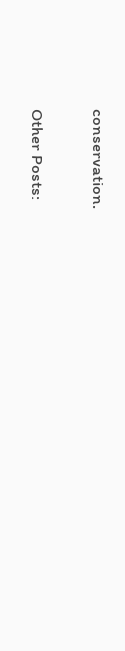conservation.

Other Posts: